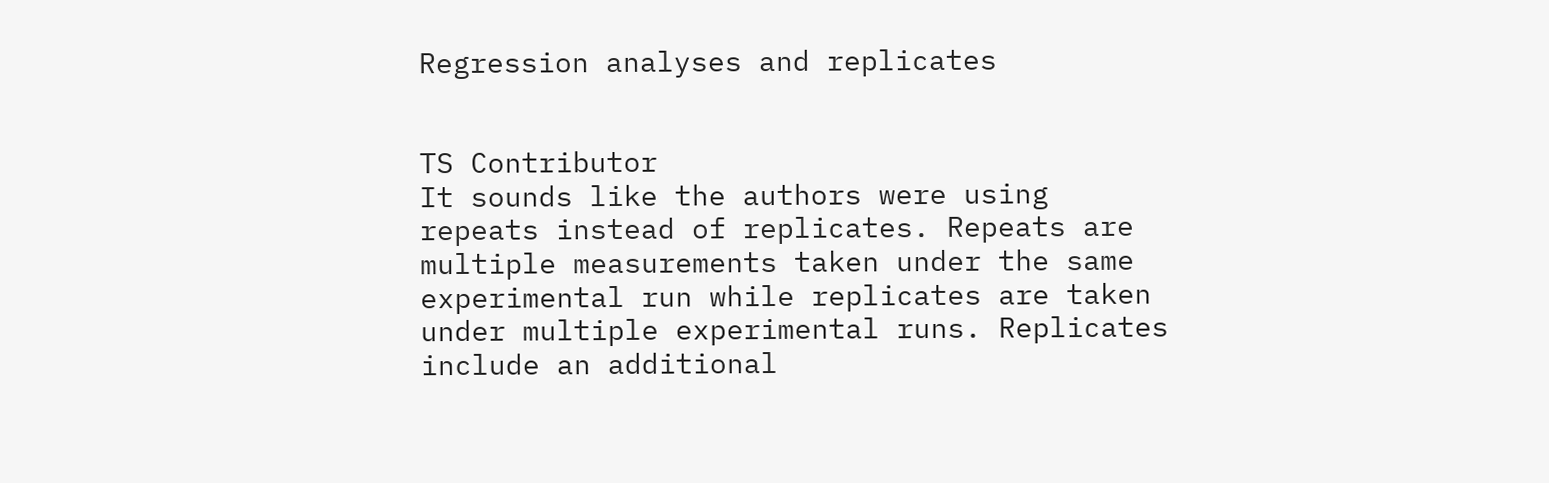Regression analyses and replicates


TS Contributor
It sounds like the authors were using repeats instead of replicates. Repeats are multiple measurements taken under the same experimental run while replicates are taken under multiple experimental runs. Replicates include an additional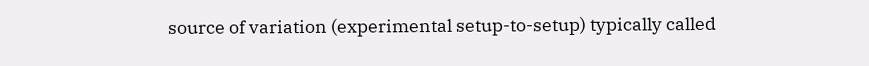source of variation (experimental setup-to-setup) typically called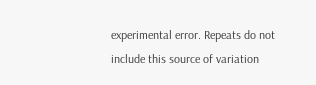experimental error. Repeats do not include this source of variation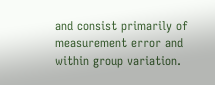and consist primarily of measurement error and within group variation.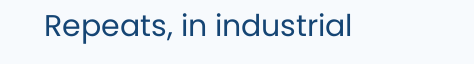Repeats, in industrial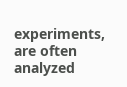experiments, are often analyzed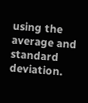using the average and standard deviation.